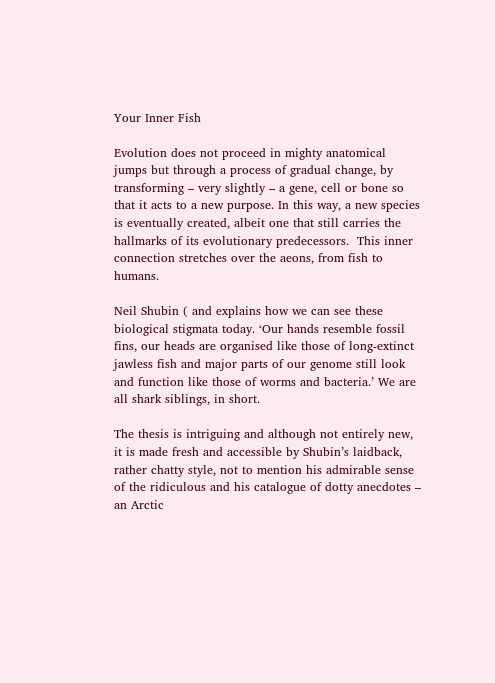Your Inner Fish

Evolution does not proceed in mighty anatomical jumps but through a process of gradual change, by transforming – very slightly – a gene, cell or bone so that it acts to a new purpose. In this way, a new species is eventually created, albeit one that still carries the hallmarks of its evolutionary predecessors.  This inner connection stretches over the aeons, from fish to humans.

Neil Shubin ( and explains how we can see these biological stigmata today. ‘Our hands resemble fossil fins, our heads are organised like those of long-extinct jawless fish and major parts of our genome still look and function like those of worms and bacteria.’ We are all shark siblings, in short.

The thesis is intriguing and although not entirely new, it is made fresh and accessible by Shubin’s laidback, rather chatty style, not to mention his admirable sense of the ridiculous and his catalogue of dotty anecdotes – an Arctic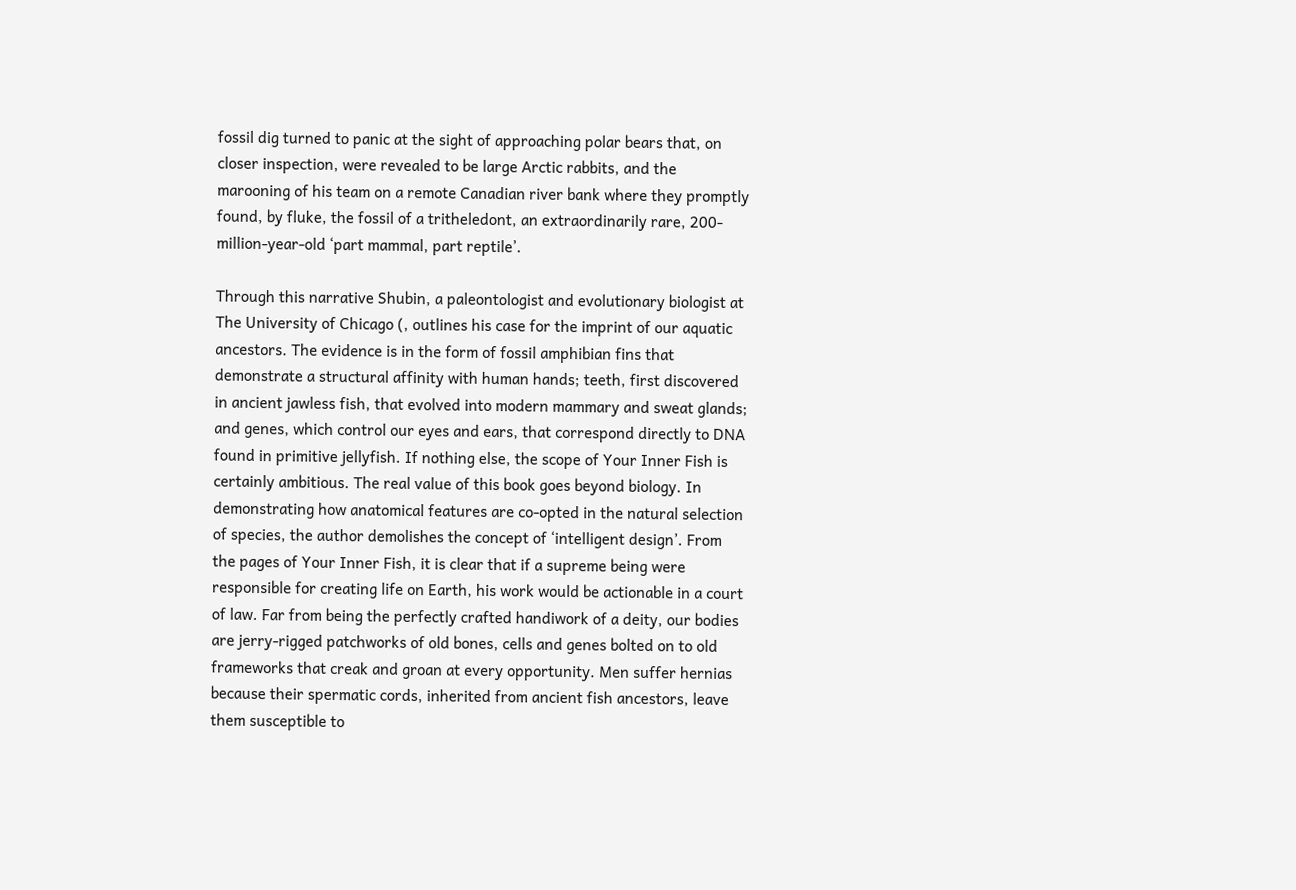fossil dig turned to panic at the sight of approaching polar bears that, on closer inspection, were revealed to be large Arctic rabbits, and the marooning of his team on a remote Canadian river bank where they promptly found, by fluke, the fossil of a tritheledont, an extraordinarily rare, 200-million-year-old ‘part mammal, part reptile’.

Through this narrative Shubin, a paleontologist and evolutionary biologist at The University of Chicago (, outlines his case for the imprint of our aquatic ancestors. The evidence is in the form of fossil amphibian fins that demonstrate a structural affinity with human hands; teeth, first discovered in ancient jawless fish, that evolved into modern mammary and sweat glands; and genes, which control our eyes and ears, that correspond directly to DNA found in primitive jellyfish. If nothing else, the scope of Your Inner Fish is certainly ambitious. The real value of this book goes beyond biology. In demonstrating how anatomical features are co-opted in the natural selection of species, the author demolishes the concept of ‘intelligent design’. From the pages of Your Inner Fish, it is clear that if a supreme being were responsible for creating life on Earth, his work would be actionable in a court of law. Far from being the perfectly crafted handiwork of a deity, our bodies are jerry-rigged patchworks of old bones, cells and genes bolted on to old frameworks that creak and groan at every opportunity. Men suffer hernias because their spermatic cords, inherited from ancient fish ancestors, leave them susceptible to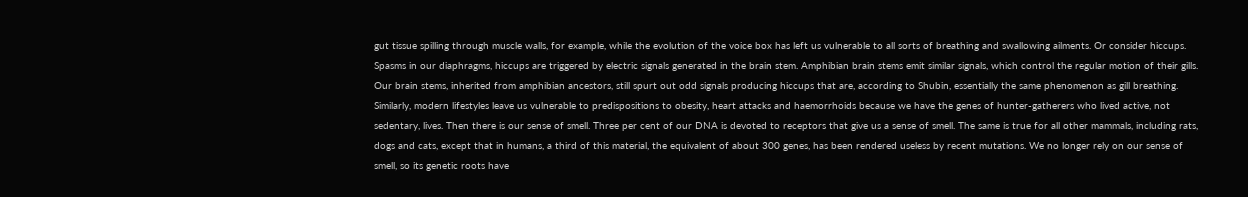gut tissue spilling through muscle walls, for example, while the evolution of the voice box has left us vulnerable to all sorts of breathing and swallowing ailments. Or consider hiccups. Spasms in our diaphragms, hiccups are triggered by electric signals generated in the brain stem. Amphibian brain stems emit similar signals, which control the regular motion of their gills. Our brain stems, inherited from amphibian ancestors, still spurt out odd signals producing hiccups that are, according to Shubin, essentially the same phenomenon as gill breathing. Similarly, modern lifestyles leave us vulnerable to predispositions to obesity, heart attacks and haemorrhoids because we have the genes of hunter-gatherers who lived active, not sedentary, lives. Then there is our sense of smell. Three per cent of our DNA is devoted to receptors that give us a sense of smell. The same is true for all other mammals, including rats, dogs and cats, except that in humans, a third of this material, the equivalent of about 300 genes, has been rendered useless by recent mutations. We no longer rely on our sense of smell, so its genetic roots have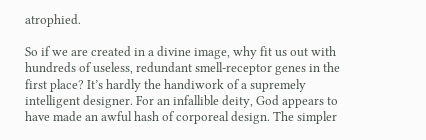atrophied.

So if we are created in a divine image, why fit us out with hundreds of useless, redundant smell-receptor genes in the first place? It’s hardly the handiwork of a supremely intelligent designer. For an infallible deity, God appears to have made an awful hash of corporeal design. The simpler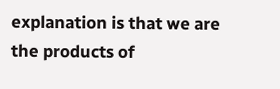explanation is that we are the products of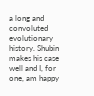a long and convoluted evolutionary history. Shubin makes his case well and I, for one, am happy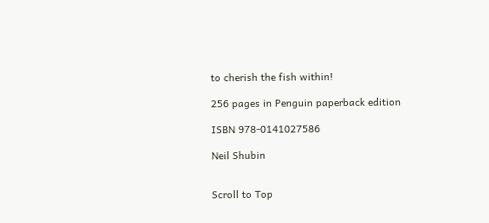to cherish the fish within!

256 pages in Penguin paperback edition

ISBN 978-0141027586

Neil Shubin


Scroll to Top